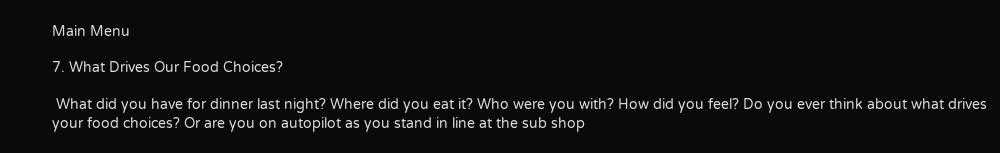Main Menu

7. What Drives Our Food Choices?

 What did you have for dinner last night? Where did you eat it? Who were you with? How did you feel? Do you ever think about what drives your food choices? Or are you on autopilot as you stand in line at the sub shop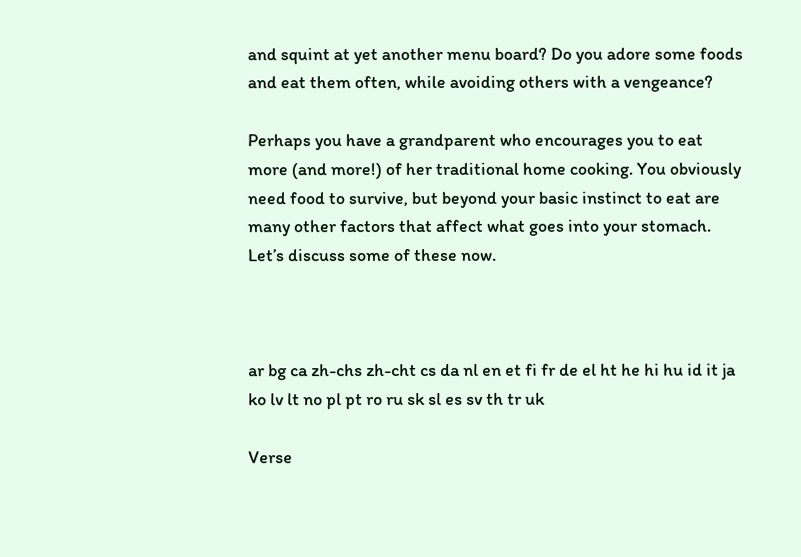and squint at yet another menu board? Do you adore some foods and eat them often, while avoiding others with a vengeance?

Perhaps you have a grandparent who encourages you to eat more (and more!) of her traditional home cooking. You obviously need food to survive, but beyond your basic instinct to eat are many other factors that affect what goes into your stomach. Let’s discuss some of these now.



ar bg ca zh-chs zh-cht cs da nl en et fi fr de el ht he hi hu id it ja ko lv lt no pl pt ro ru sk sl es sv th tr uk

Verse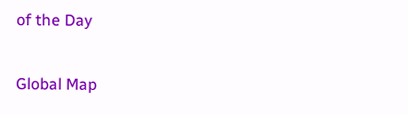of the Day

Global Map